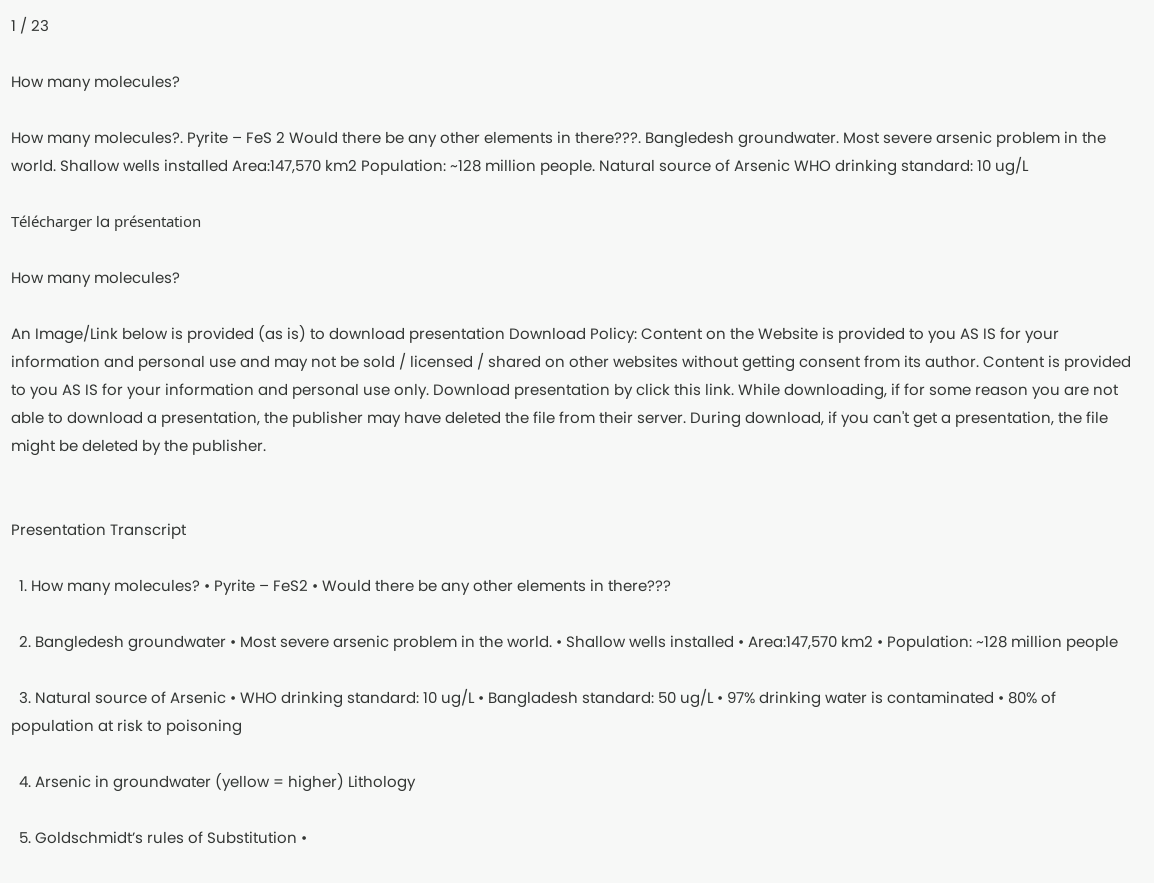1 / 23

How many molecules?

How many molecules?. Pyrite – FeS 2 Would there be any other elements in there???. Bangledesh groundwater. Most severe arsenic problem in the world. Shallow wells installed Area:147,570 km2 Population: ~128 million people. Natural source of Arsenic WHO drinking standard: 10 ug/L

Télécharger la présentation

How many molecules?

An Image/Link below is provided (as is) to download presentation Download Policy: Content on the Website is provided to you AS IS for your information and personal use and may not be sold / licensed / shared on other websites without getting consent from its author. Content is provided to you AS IS for your information and personal use only. Download presentation by click this link. While downloading, if for some reason you are not able to download a presentation, the publisher may have deleted the file from their server. During download, if you can't get a presentation, the file might be deleted by the publisher.


Presentation Transcript

  1. How many molecules? • Pyrite – FeS2 • Would there be any other elements in there???

  2. Bangledesh groundwater • Most severe arsenic problem in the world. • Shallow wells installed • Area:147,570 km2 • Population: ~128 million people

  3. Natural source of Arsenic • WHO drinking standard: 10 ug/L • Bangladesh standard: 50 ug/L • 97% drinking water is contaminated • 80% of population at risk to poisoning

  4. Arsenic in groundwater (yellow = higher) Lithology

  5. Goldschmidt’s rules of Substitution •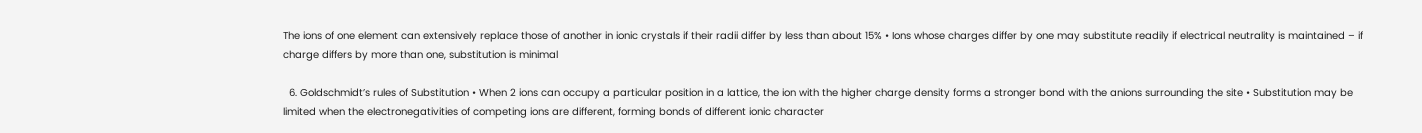The ions of one element can extensively replace those of another in ionic crystals if their radii differ by less than about 15% • Ions whose charges differ by one may substitute readily if electrical neutrality is maintained – if charge differs by more than one, substitution is minimal

  6. Goldschmidt’s rules of Substitution • When 2 ions can occupy a particular position in a lattice, the ion with the higher charge density forms a stronger bond with the anions surrounding the site • Substitution may be limited when the electronegativities of competing ions are different, forming bonds of different ionic character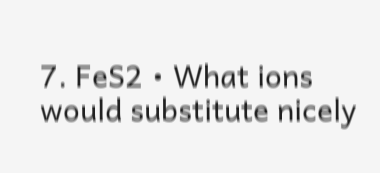7. FeS2 • What ions would substitute nicely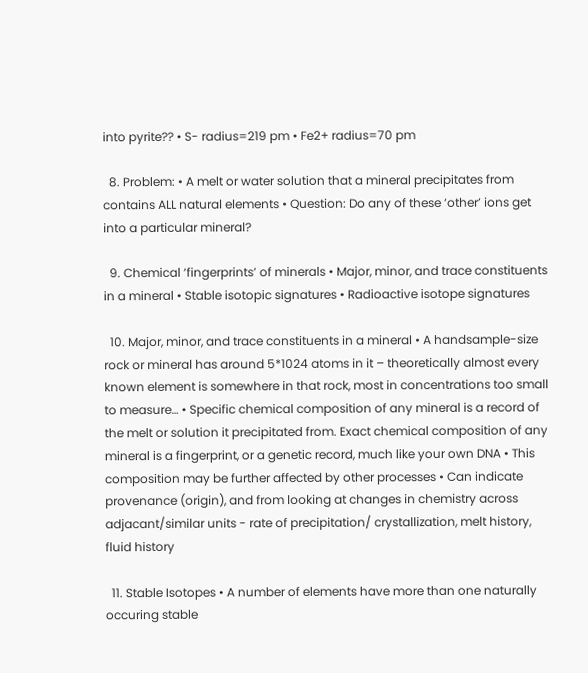into pyrite?? • S- radius=219 pm • Fe2+ radius=70 pm

  8. Problem: • A melt or water solution that a mineral precipitates from contains ALL natural elements • Question: Do any of these ‘other’ ions get into a particular mineral?

  9. Chemical ‘fingerprints’ of minerals • Major, minor, and trace constituents in a mineral • Stable isotopic signatures • Radioactive isotope signatures

  10. Major, minor, and trace constituents in a mineral • A handsample-size rock or mineral has around 5*1024 atoms in it – theoretically almost every known element is somewhere in that rock, most in concentrations too small to measure… • Specific chemical composition of any mineral is a record of the melt or solution it precipitated from. Exact chemical composition of any mineral is a fingerprint, or a genetic record, much like your own DNA • This composition may be further affected by other processes • Can indicate provenance (origin), and from looking at changes in chemistry across adjacant/similar units - rate of precipitation/ crystallization, melt history, fluid history

  11. Stable Isotopes • A number of elements have more than one naturally occuring stable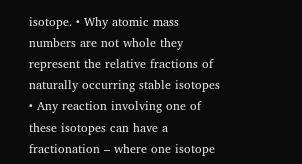isotope. • Why atomic mass numbers are not whole they represent the relative fractions of naturally occurring stable isotopes • Any reaction involving one of these isotopes can have a fractionation – where one isotope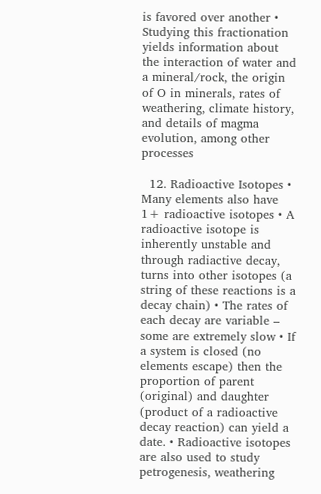is favored over another • Studying this fractionation yields information about the interaction of water and a mineral/rock, the origin of O in minerals, rates of weathering, climate history, and details of magma evolution, among other processes

  12. Radioactive Isotopes • Many elements also have 1+ radioactive isotopes • A radioactive isotope is inherently unstable and through radiactive decay, turns into other isotopes (a string of these reactions is a decay chain) • The rates of each decay are variable – some are extremely slow • If a system is closed (no elements escape) then the proportion of parent (original) and daughter (product of a radioactive decay reaction) can yield a date. • Radioactive isotopes are also used to study petrogenesis, weathering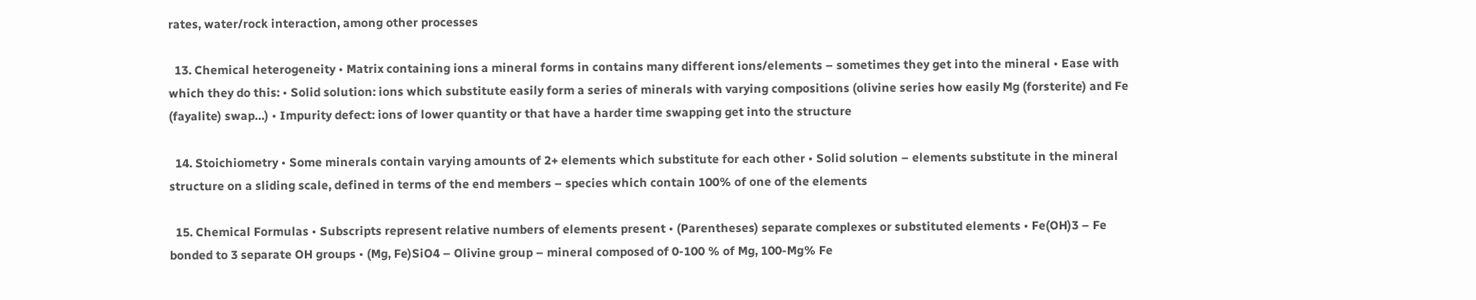rates, water/rock interaction, among other processes

  13. Chemical heterogeneity • Matrix containing ions a mineral forms in contains many different ions/elements – sometimes they get into the mineral • Ease with which they do this: • Solid solution: ions which substitute easily form a series of minerals with varying compositions (olivine series how easily Mg (forsterite) and Fe (fayalite) swap…) • Impurity defect: ions of lower quantity or that have a harder time swapping get into the structure

  14. Stoichiometry • Some minerals contain varying amounts of 2+ elements which substitute for each other • Solid solution – elements substitute in the mineral structure on a sliding scale, defined in terms of the end members – species which contain 100% of one of the elements

  15. Chemical Formulas • Subscripts represent relative numbers of elements present • (Parentheses) separate complexes or substituted elements • Fe(OH)3 – Fe bonded to 3 separate OH groups • (Mg, Fe)SiO4 – Olivine group – mineral composed of 0-100 % of Mg, 100-Mg% Fe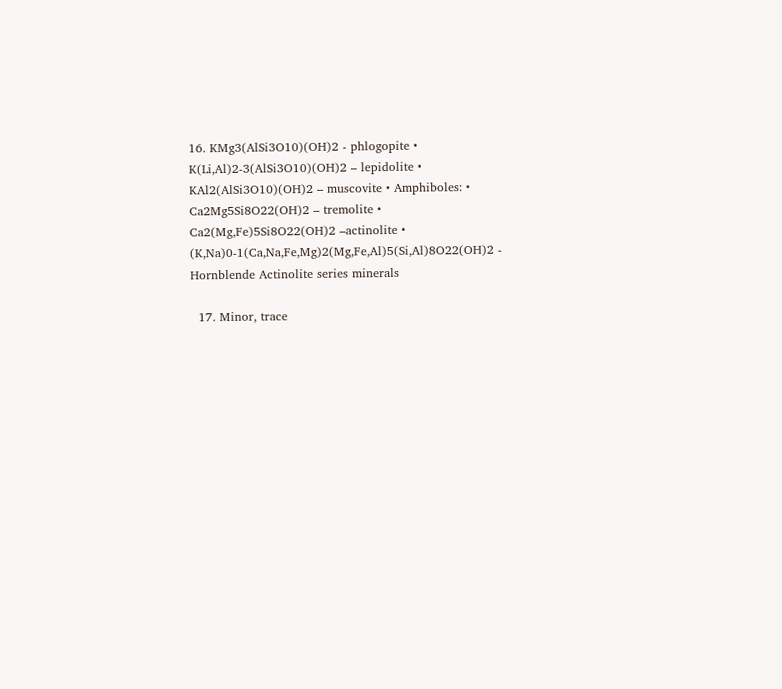16. KMg3(AlSi3O10)(OH)2 - phlogopite • K(Li,Al)2-3(AlSi3O10)(OH)2 – lepidolite • KAl2(AlSi3O10)(OH)2 – muscovite • Amphiboles: • Ca2Mg5Si8O22(OH)2 – tremolite • Ca2(Mg,Fe)5Si8O22(OH)2 –actinolite • (K,Na)0-1(Ca,Na,Fe,Mg)2(Mg,Fe,Al)5(Si,Al)8O22(OH)2 - Hornblende Actinolite series minerals

  17. Minor, trace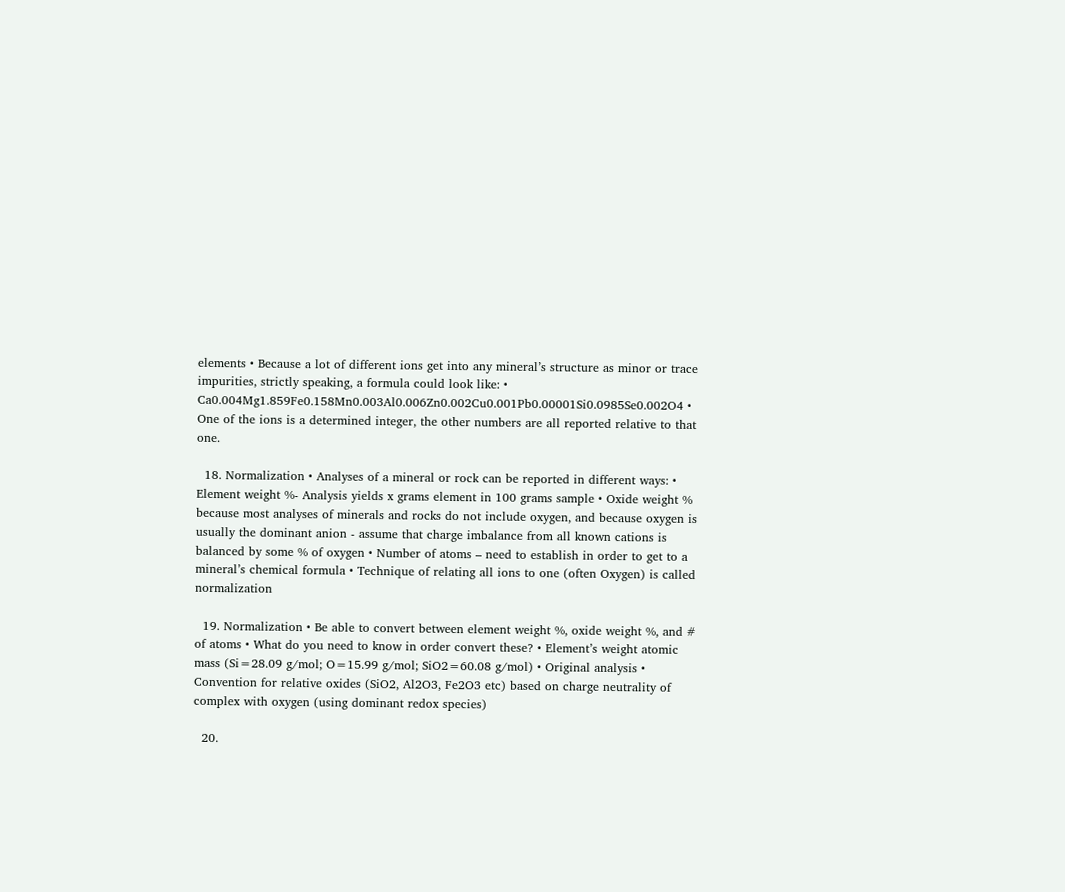elements • Because a lot of different ions get into any mineral’s structure as minor or trace impurities, strictly speaking, a formula could look like: • Ca0.004Mg1.859Fe0.158Mn0.003Al0.006Zn0.002Cu0.001Pb0.00001Si0.0985Se0.002O4 • One of the ions is a determined integer, the other numbers are all reported relative to that one.

  18. Normalization • Analyses of a mineral or rock can be reported in different ways: • Element weight %- Analysis yields x grams element in 100 grams sample • Oxide weight % because most analyses of minerals and rocks do not include oxygen, and because oxygen is usually the dominant anion - assume that charge imbalance from all known cations is balanced by some % of oxygen • Number of atoms – need to establish in order to get to a mineral’s chemical formula • Technique of relating all ions to one (often Oxygen) is called normalization

  19. Normalization • Be able to convert between element weight %, oxide weight %, and # of atoms • What do you need to know in order convert these? • Element’s weight atomic mass (Si=28.09 g/mol; O=15.99 g/mol; SiO2=60.08 g/mol) • Original analysis • Convention for relative oxides (SiO2, Al2O3, Fe2O3 etc) based on charge neutrality of complex with oxygen (using dominant redox species)

  20.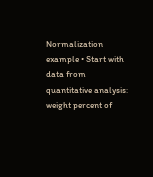Normalization example • Start with data from quantitative analysis: weight percent of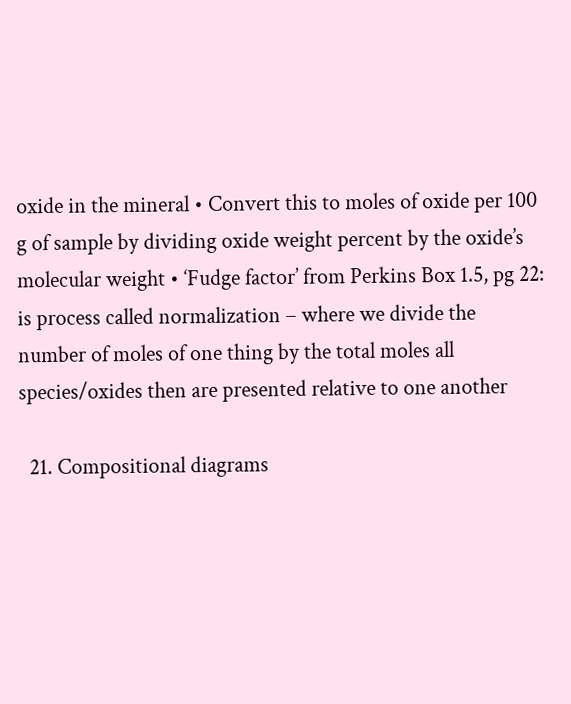oxide in the mineral • Convert this to moles of oxide per 100 g of sample by dividing oxide weight percent by the oxide’s molecular weight • ‘Fudge factor’ from Perkins Box 1.5, pg 22: is process called normalization – where we divide the number of moles of one thing by the total moles all species/oxides then are presented relative to one another

  21. Compositional diagrams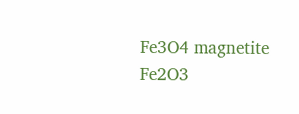Fe3O4 magnetite Fe2O3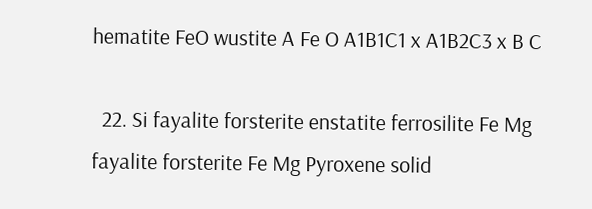hematite FeO wustite A Fe O A1B1C1 x A1B2C3 x B C

  22. Si fayalite forsterite enstatite ferrosilite Fe Mg fayalite forsterite Fe Mg Pyroxene solid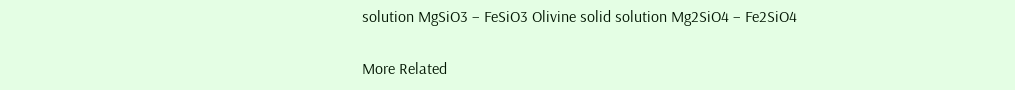solution MgSiO3 – FeSiO3 Olivine solid solution Mg2SiO4 – Fe2SiO4

More Related